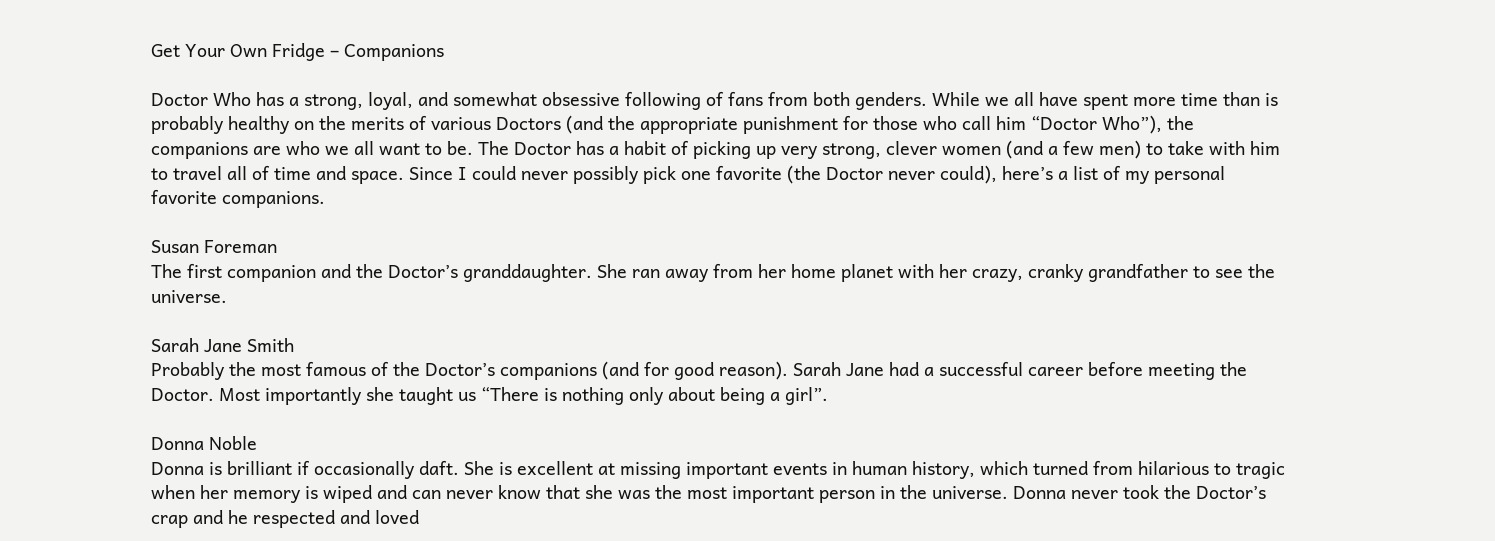Get Your Own Fridge – Companions

Doctor Who has a strong, loyal, and somewhat obsessive following of fans from both genders. While we all have spent more time than is probably healthy on the merits of various Doctors (and the appropriate punishment for those who call him “Doctor Who”), the companions are who we all want to be. The Doctor has a habit of picking up very strong, clever women (and a few men) to take with him to travel all of time and space. Since I could never possibly pick one favorite (the Doctor never could), here’s a list of my personal favorite companions.

Susan Foreman
The first companion and the Doctor’s granddaughter. She ran away from her home planet with her crazy, cranky grandfather to see the universe.

Sarah Jane Smith
Probably the most famous of the Doctor’s companions (and for good reason). Sarah Jane had a successful career before meeting the Doctor. Most importantly she taught us “There is nothing only about being a girl”.

Donna Noble
Donna is brilliant if occasionally daft. She is excellent at missing important events in human history, which turned from hilarious to tragic when her memory is wiped and can never know that she was the most important person in the universe. Donna never took the Doctor’s crap and he respected and loved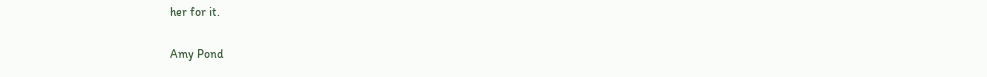her for it.

Amy Pond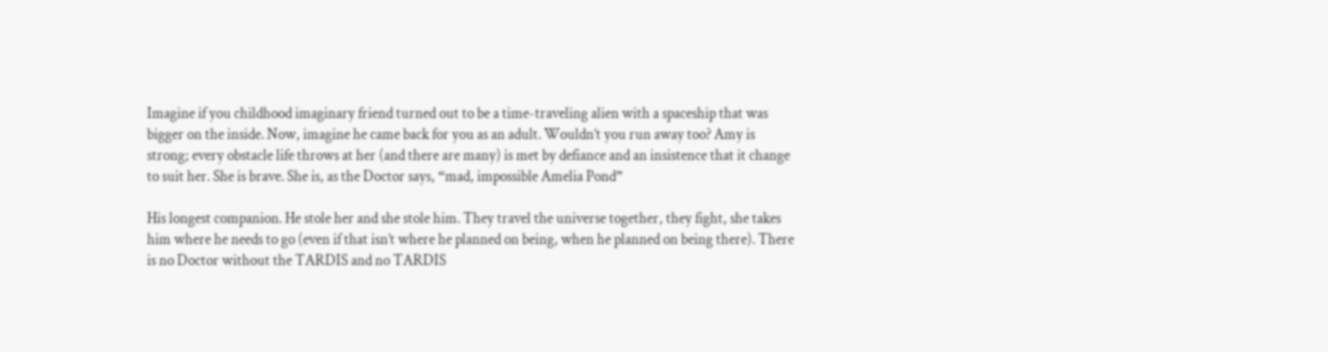Imagine if you childhood imaginary friend turned out to be a time-traveling alien with a spaceship that was bigger on the inside. Now, imagine he came back for you as an adult. Wouldn’t you run away too? Amy is strong; every obstacle life throws at her (and there are many) is met by defiance and an insistence that it change to suit her. She is brave. She is, as the Doctor says, “mad, impossible Amelia Pond”

His longest companion. He stole her and she stole him. They travel the universe together, they fight, she takes him where he needs to go (even if that isn’t where he planned on being, when he planned on being there). There is no Doctor without the TARDIS and no TARDIS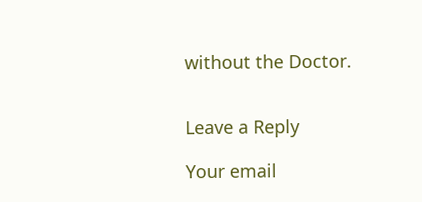without the Doctor.


Leave a Reply

Your email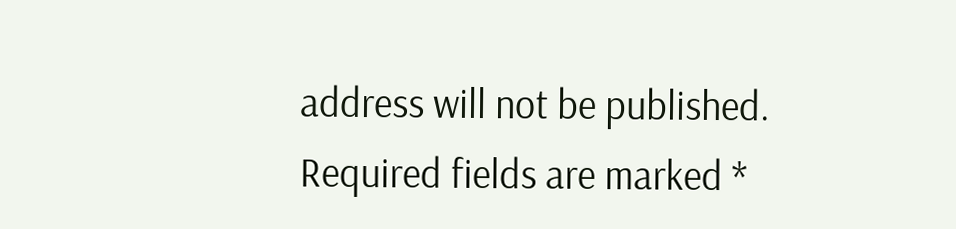address will not be published. Required fields are marked *